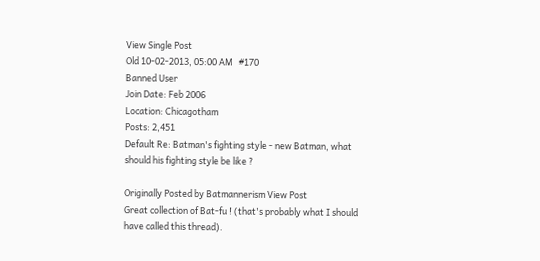View Single Post
Old 10-02-2013, 05:00 AM   #170
Banned User
Join Date: Feb 2006
Location: Chicagotham
Posts: 2,451
Default Re: Batman's fighting style - new Batman, what should his fighting style be like ?

Originally Posted by Batmannerism View Post
Great collection of Bat-fu ! (that's probably what I should have called this thread).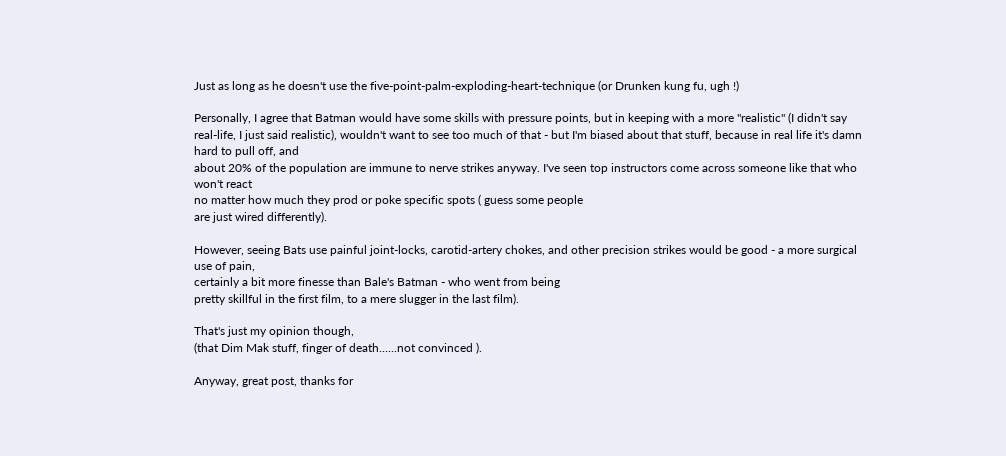Just as long as he doesn't use the five-point-palm-exploding-heart-technique (or Drunken kung fu, ugh !)

Personally, I agree that Batman would have some skills with pressure points, but in keeping with a more "realistic" (I didn't say real-life, I just said realistic), wouldn't want to see too much of that - but I'm biased about that stuff, because in real life it's damn hard to pull off, and
about 20% of the population are immune to nerve strikes anyway. I've seen top instructors come across someone like that who won't react
no matter how much they prod or poke specific spots ( guess some people
are just wired differently).

However, seeing Bats use painful joint-locks, carotid-artery chokes, and other precision strikes would be good - a more surgical use of pain,
certainly a bit more finesse than Bale's Batman - who went from being
pretty skillful in the first film, to a mere slugger in the last film).

That's just my opinion though,
(that Dim Mak stuff, finger of death......not convinced ).

Anyway, great post, thanks for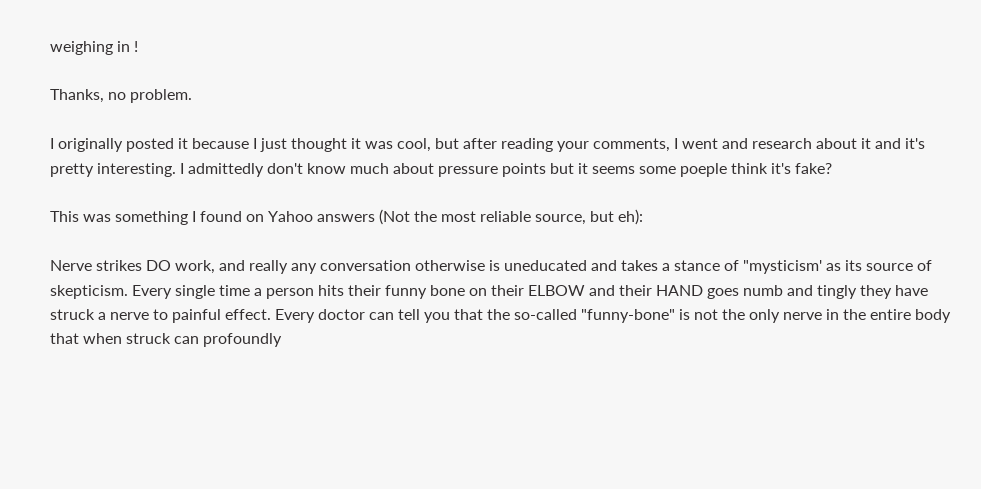weighing in !

Thanks, no problem.

I originally posted it because I just thought it was cool, but after reading your comments, I went and research about it and it's pretty interesting. I admittedly don't know much about pressure points but it seems some poeple think it's fake?

This was something I found on Yahoo answers (Not the most reliable source, but eh):

Nerve strikes DO work, and really any conversation otherwise is uneducated and takes a stance of "mysticism' as its source of skepticism. Every single time a person hits their funny bone on their ELBOW and their HAND goes numb and tingly they have struck a nerve to painful effect. Every doctor can tell you that the so-called "funny-bone" is not the only nerve in the entire body that when struck can profoundly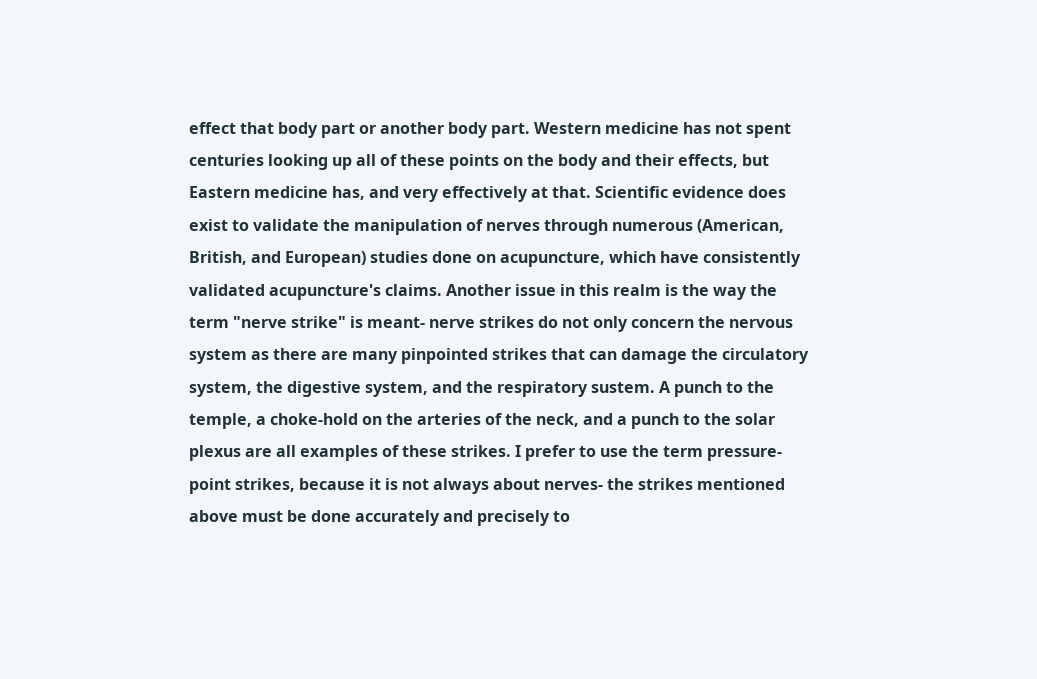effect that body part or another body part. Western medicine has not spent centuries looking up all of these points on the body and their effects, but Eastern medicine has, and very effectively at that. Scientific evidence does exist to validate the manipulation of nerves through numerous (American, British, and European) studies done on acupuncture, which have consistently validated acupuncture's claims. Another issue in this realm is the way the term "nerve strike" is meant- nerve strikes do not only concern the nervous system as there are many pinpointed strikes that can damage the circulatory system, the digestive system, and the respiratory sustem. A punch to the temple, a choke-hold on the arteries of the neck, and a punch to the solar plexus are all examples of these strikes. I prefer to use the term pressure-point strikes, because it is not always about nerves- the strikes mentioned above must be done accurately and precisely to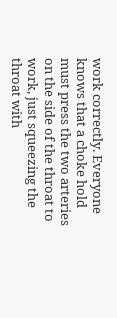work correctly. Everyone knows that a choke hold must press the two arteries on the side of the throat to work, just squeezing the throat with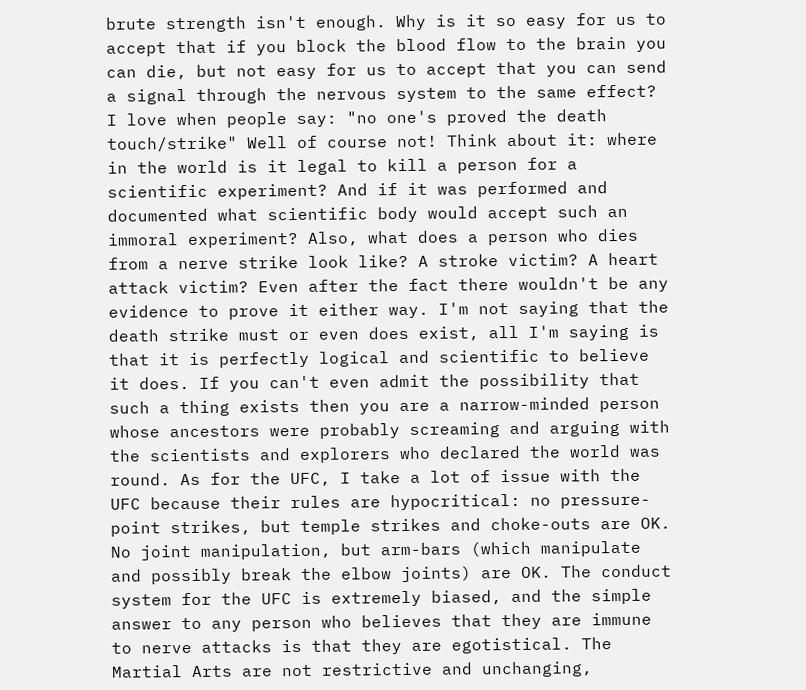brute strength isn't enough. Why is it so easy for us to accept that if you block the blood flow to the brain you can die, but not easy for us to accept that you can send a signal through the nervous system to the same effect? I love when people say: "no one's proved the death touch/strike" Well of course not! Think about it: where in the world is it legal to kill a person for a scientific experiment? And if it was performed and documented what scientific body would accept such an immoral experiment? Also, what does a person who dies from a nerve strike look like? A stroke victim? A heart attack victim? Even after the fact there wouldn't be any evidence to prove it either way. I'm not saying that the death strike must or even does exist, all I'm saying is that it is perfectly logical and scientific to believe it does. If you can't even admit the possibility that such a thing exists then you are a narrow-minded person whose ancestors were probably screaming and arguing with the scientists and explorers who declared the world was round. As for the UFC, I take a lot of issue with the UFC because their rules are hypocritical: no pressure-point strikes, but temple strikes and choke-outs are OK. No joint manipulation, but arm-bars (which manipulate and possibly break the elbow joints) are OK. The conduct system for the UFC is extremely biased, and the simple answer to any person who believes that they are immune to nerve attacks is that they are egotistical. The Martial Arts are not restrictive and unchanging,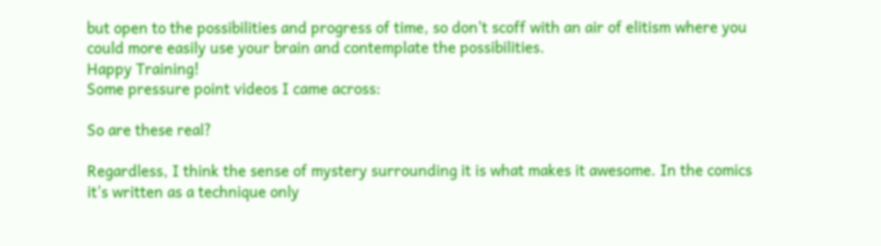but open to the possibilities and progress of time, so don't scoff with an air of elitism where you could more easily use your brain and contemplate the possibilities.
Happy Training!
Some pressure point videos I came across:

So are these real?

Regardless, I think the sense of mystery surrounding it is what makes it awesome. In the comics it's written as a technique only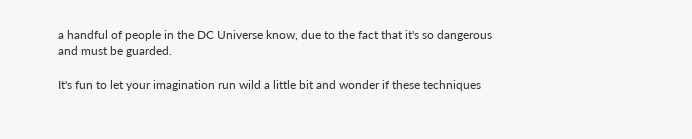a handful of people in the DC Universe know, due to the fact that it's so dangerous and must be guarded.

It's fun to let your imagination run wild a little bit and wonder if these techniques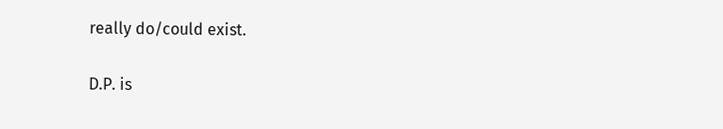really do/could exist.

D.P. is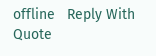offline   Reply With Quote